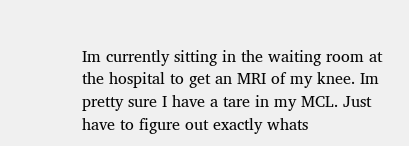Im currently sitting in the waiting room at the hospital to get an MRI of my knee. Im pretty sure I have a tare in my MCL. Just have to figure out exactly whats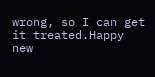wrong, so I can get it treated.Happy new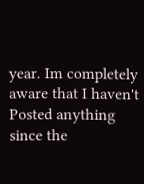year. Im completely aware that I haven't Posted anything since the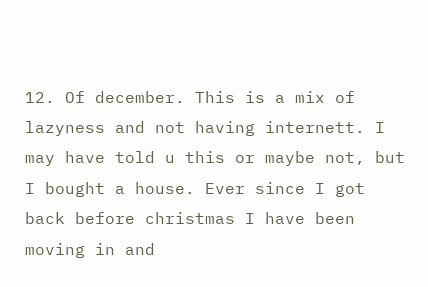12. Of december. This is a mix of lazyness and not having internett. I may have told u this or maybe not, but I bought a house. Ever since I got back before christmas I have been moving in and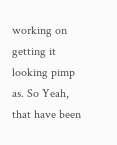working on getting it looking pimp as. So Yeah, that have been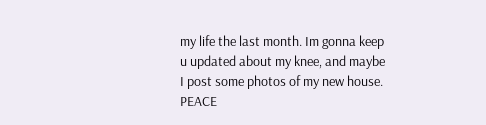my life the last month. Im gonna keep u updated about my knee, and maybe I post some photos of my new house. PEACE